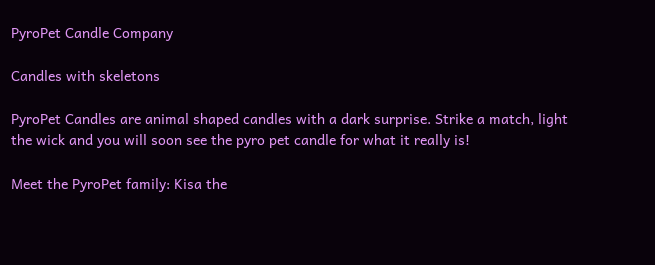PyroPet Candle Company

Candles with skeletons

PyroPet Candles are animal shaped candles with a dark surprise. Strike a match, light the wick and you will soon see the pyro pet candle for what it really is!

Meet the PyroPet family: Kisa the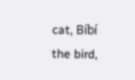cat, Bíbí the bird,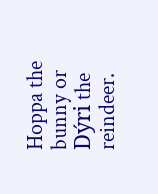Hoppa the bunny or Dýri the reindeer.